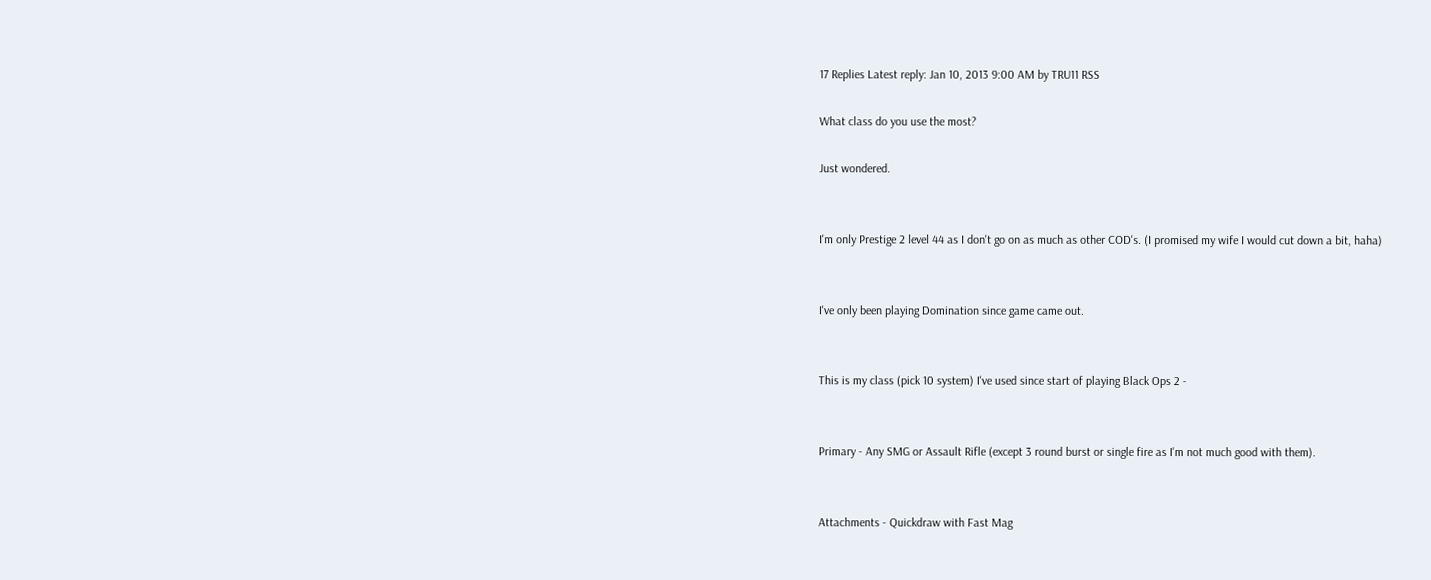17 Replies Latest reply: Jan 10, 2013 9:00 AM by TRU11 RSS

What class do you use the most?

Just wondered.


I'm only Prestige 2 level 44 as I don't go on as much as other COD's. (I promised my wife I would cut down a bit, haha)


I've only been playing Domination since game came out.


This is my class (pick 10 system) I've used since start of playing Black Ops 2 -


Primary - Any SMG or Assault Rifle (except 3 round burst or single fire as I'm not much good with them).


Attachments - Quickdraw with Fast Mag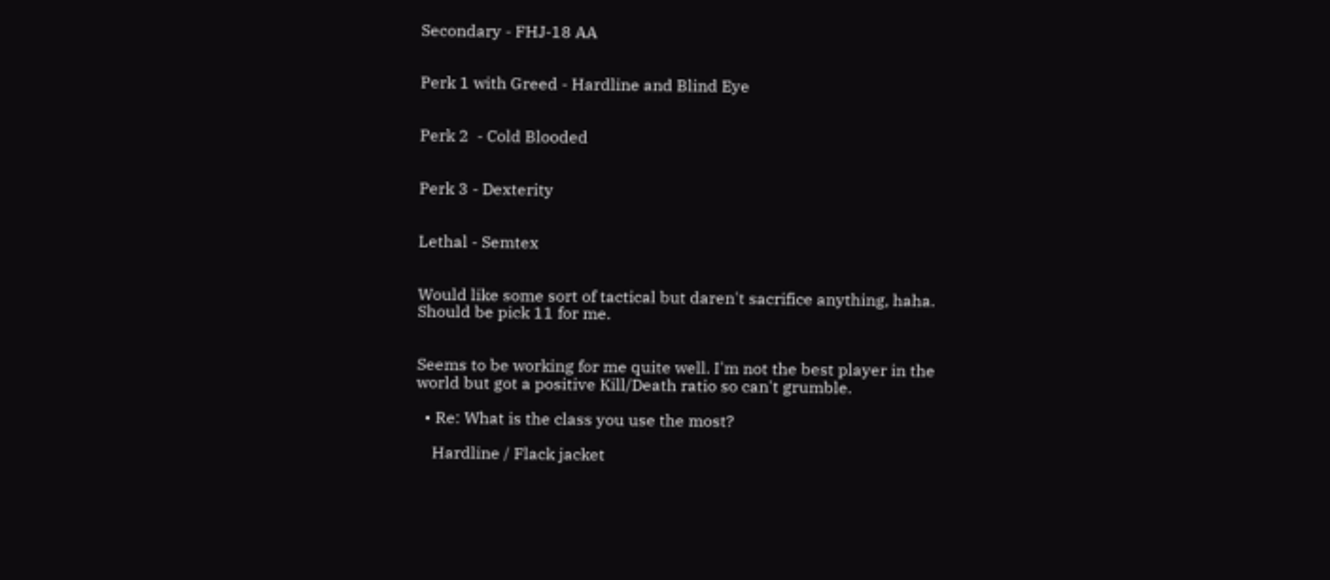Secondary - FHJ-18 AA


Perk 1 with Greed - Hardline and Blind Eye


Perk 2  - Cold Blooded


Perk 3 - Dexterity


Lethal - Semtex


Would like some sort of tactical but daren't sacrifice anything, haha. Should be pick 11 for me.


Seems to be working for me quite well. I'm not the best player in the world but got a positive Kill/Death ratio so can't grumble.

  • Re: What is the class you use the most?

    Hardline / Flack jacket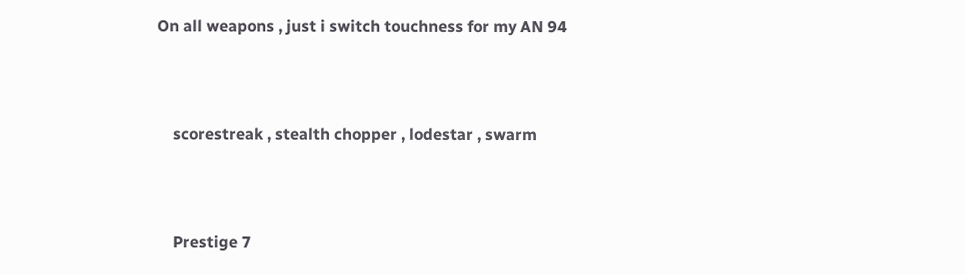On all weapons , just i switch touchness for my AN 94



    scorestreak , stealth chopper , lodestar , swarm



    Prestige 7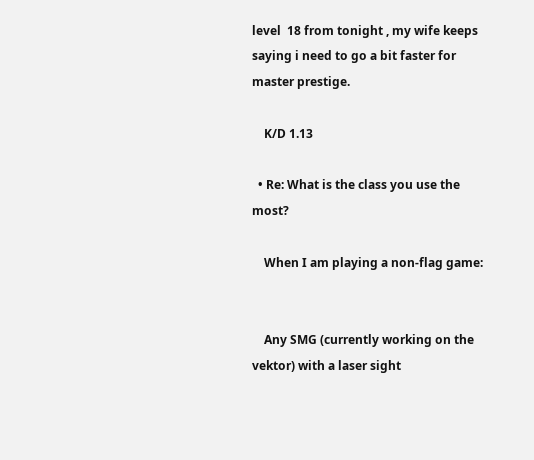level  18 from tonight , my wife keeps saying i need to go a bit faster for master prestige.

    K/D 1.13

  • Re: What is the class you use the most?

    When I am playing a non-flag game:


    Any SMG (currently working on the vektor) with a laser sight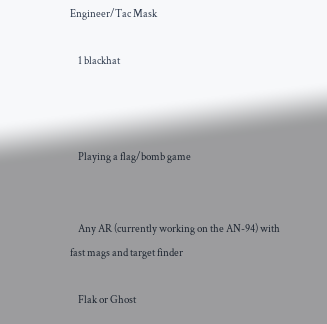Engineer/Tac Mask

    1 blackhat



    Playing a flag/bomb game


    Any AR (currently working on the AN-94) with fast mags and target finder

    Flak or Ghost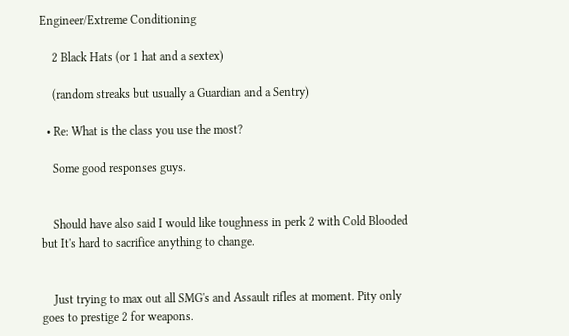Engineer/Extreme Conditioning

    2 Black Hats (or 1 hat and a sextex)

    (random streaks but usually a Guardian and a Sentry)

  • Re: What is the class you use the most?

    Some good responses guys.


    Should have also said I would like toughness in perk 2 with Cold Blooded but It's hard to sacrifice anything to change.


    Just trying to max out all SMG's and Assault rifles at moment. Pity only goes to prestige 2 for weapons.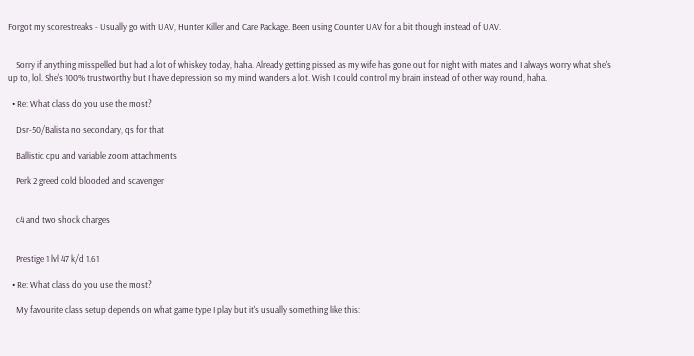Forgot my scorestreaks - Usually go with UAV, Hunter Killer and Care Package. Been using Counter UAV for a bit though instead of UAV.


    Sorry if anything misspelled but had a lot of whiskey today, haha. Already getting pissed as my wife has gone out for night with mates and I always worry what she's up to, lol. She's 100% trustworthy but I have depression so my mind wanders a lot. Wish I could control my brain instead of other way round, haha.

  • Re: What class do you use the most?

    Dsr-50/Balista no secondary, qs for that

    Ballistic cpu and variable zoom attachments

    Perk 2 greed cold blooded and scavenger


    c4 and two shock charges


    Prestige 1 lvl 47 k/d 1.61

  • Re: What class do you use the most?

    My favourite class setup depends on what game type I play but it's usually something like this: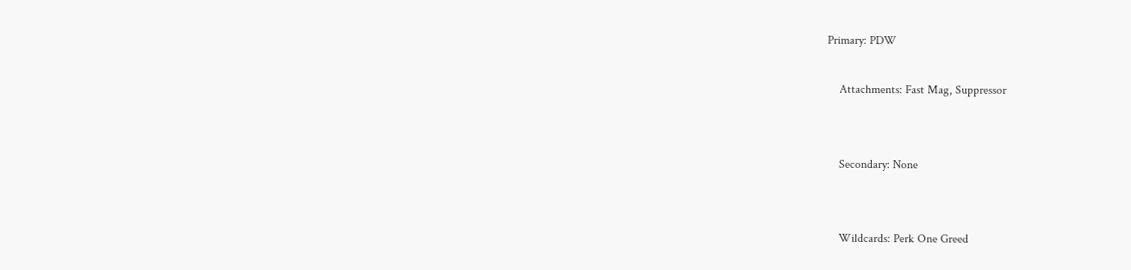Primary: PDW

    Attachments: Fast Mag, Suppressor


    Secondary: None


    Wildcards: Perk One Greed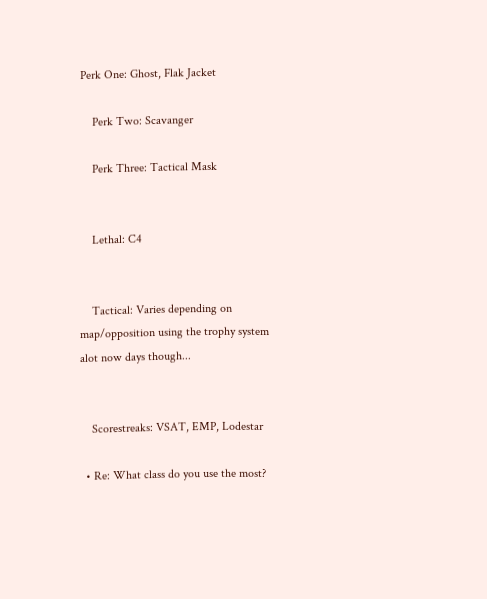Perk One: Ghost, Flak Jacket

    Perk Two: Scavanger

    Perk Three: Tactical Mask


    Lethal: C4


    Tactical: Varies depending on map/opposition using the trophy system alot now days though...


    Scorestreaks: VSAT, EMP, Lodestar

  • Re: What class do you use the most?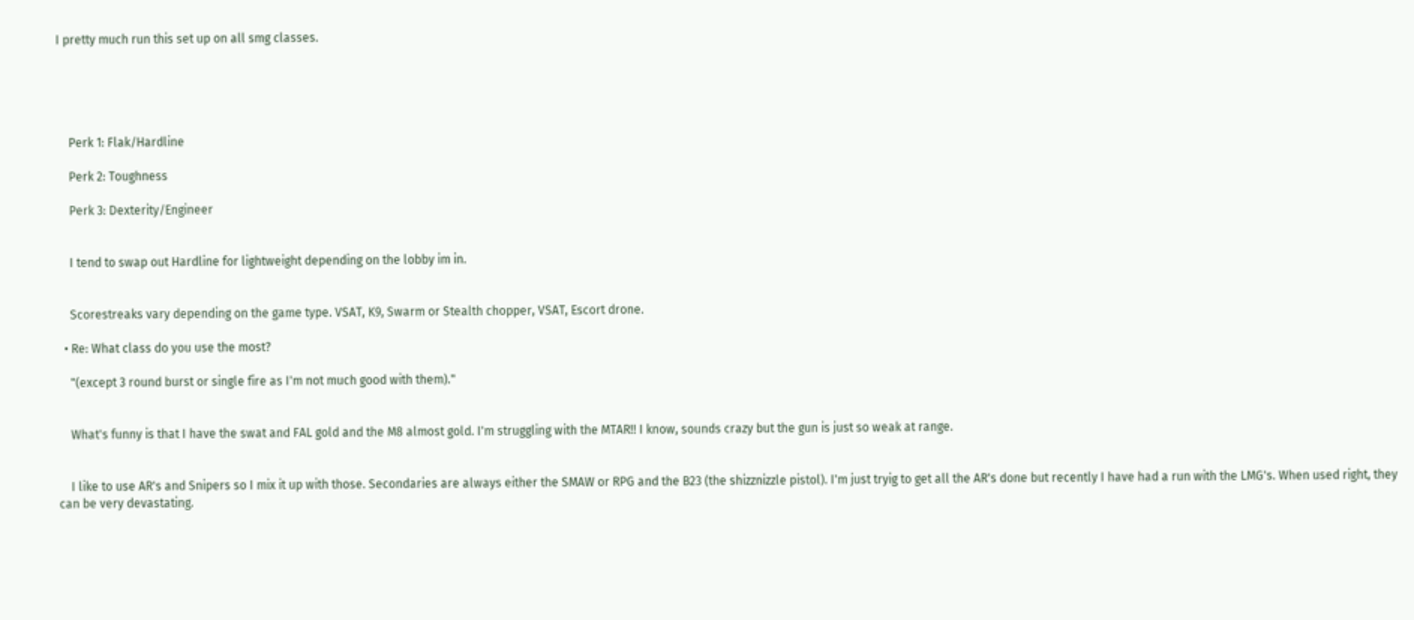I pretty much run this set up on all smg classes.





    Perk 1: Flak/Hardline

    Perk 2: Toughness

    Perk 3: Dexterity/Engineer


    I tend to swap out Hardline for lightweight depending on the lobby im in.


    Scorestreaks vary depending on the game type. VSAT, K9, Swarm or Stealth chopper, VSAT, Escort drone.

  • Re: What class do you use the most?

    "(except 3 round burst or single fire as I'm not much good with them)."


    What's funny is that I have the swat and FAL gold and the M8 almost gold. I'm struggling with the MTAR!! I know, sounds crazy but the gun is just so weak at range.


    I like to use AR's and Snipers so I mix it up with those. Secondaries are always either the SMAW or RPG and the B23 (the shizznizzle pistol). I'm just tryig to get all the AR's done but recently I have had a run with the LMG's. When used right, they can be very devastating.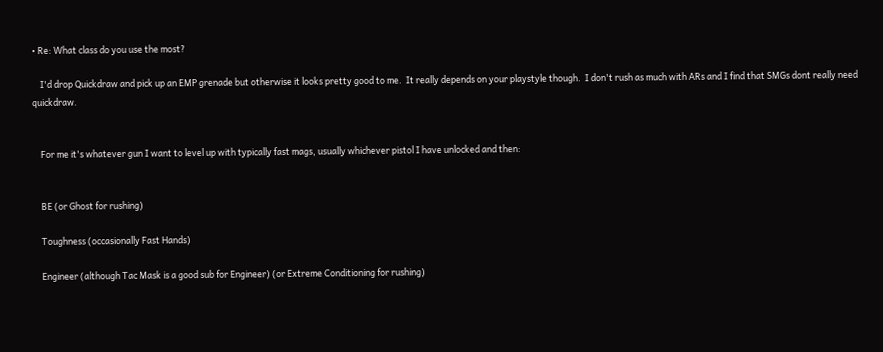• Re: What class do you use the most?

    I'd drop Quickdraw and pick up an EMP grenade but otherwise it looks pretty good to me.  It really depends on your playstyle though.  I don't rush as much with ARs and I find that SMGs dont really need quickdraw.


    For me it's whatever gun I want to level up with typically fast mags, usually whichever pistol I have unlocked and then:


    BE (or Ghost for rushing)

    Toughness (occasionally Fast Hands)

    Engineer (although Tac Mask is a good sub for Engineer) (or Extreme Conditioning for rushing)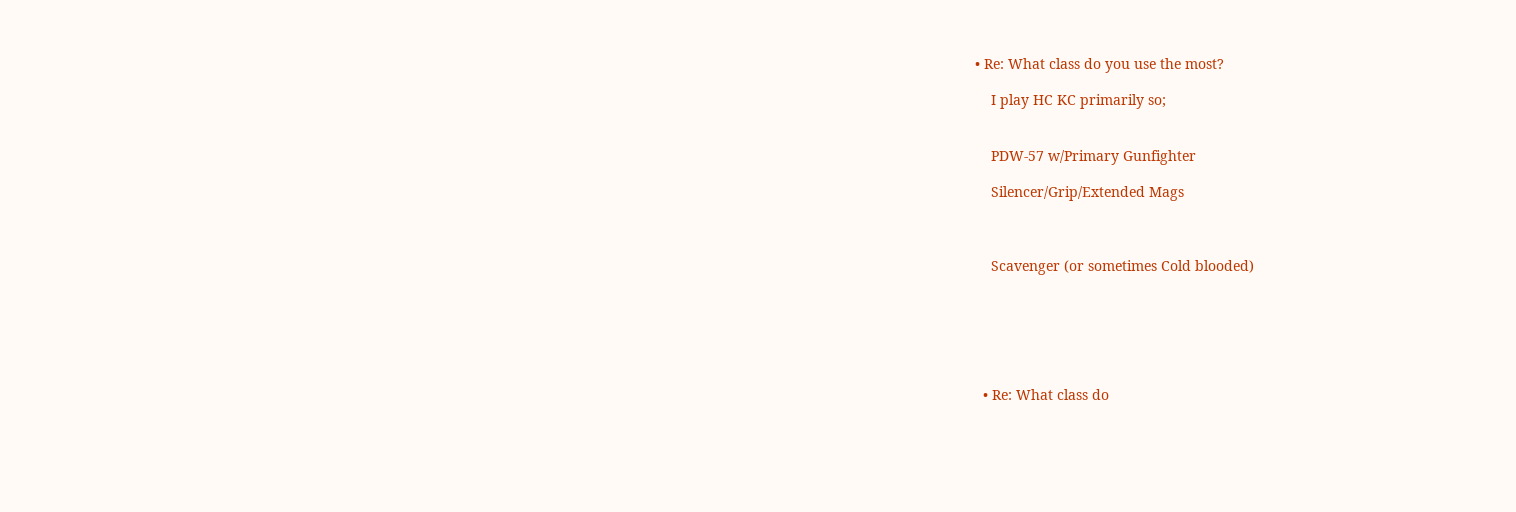• Re: What class do you use the most?

    I play HC KC primarily so;


    PDW-57 w/Primary Gunfighter

    Silencer/Grip/Extended Mags



    Scavenger (or sometimes Cold blooded)






  • Re: What class do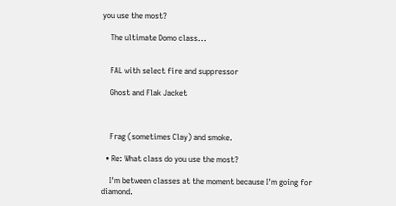you use the most?

    The ultimate Domo class...


    FAL with select fire and suppressor

    Ghost and Flak Jacket



    Frag (sometimes Clay) and smoke.

  • Re: What class do you use the most?

    I'm between classes at the moment because I'm going for diamond.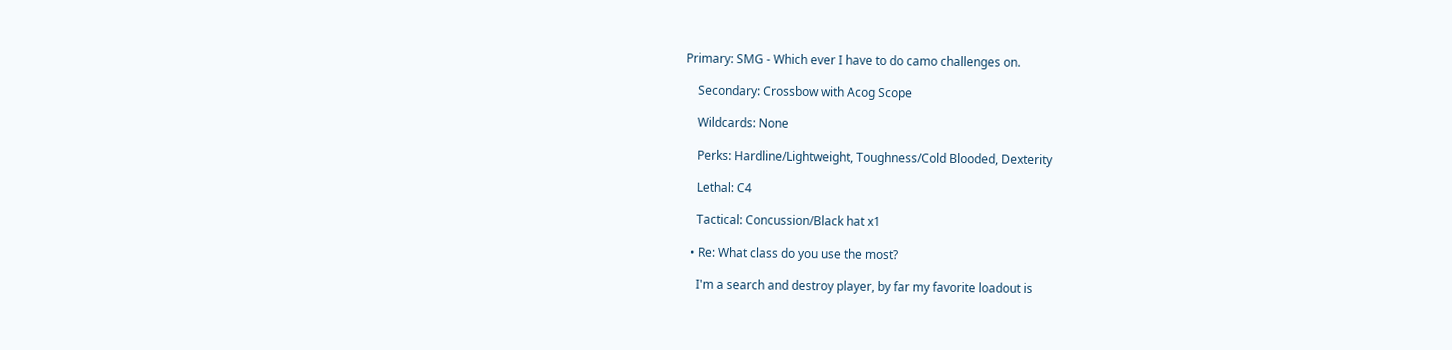Primary: SMG - Which ever I have to do camo challenges on.

    Secondary: Crossbow with Acog Scope

    Wildcards: None

    Perks: Hardline/Lightweight, Toughness/Cold Blooded, Dexterity

    Lethal: C4

    Tactical: Concussion/Black hat x1

  • Re: What class do you use the most?

    I'm a search and destroy player, by far my favorite loadout is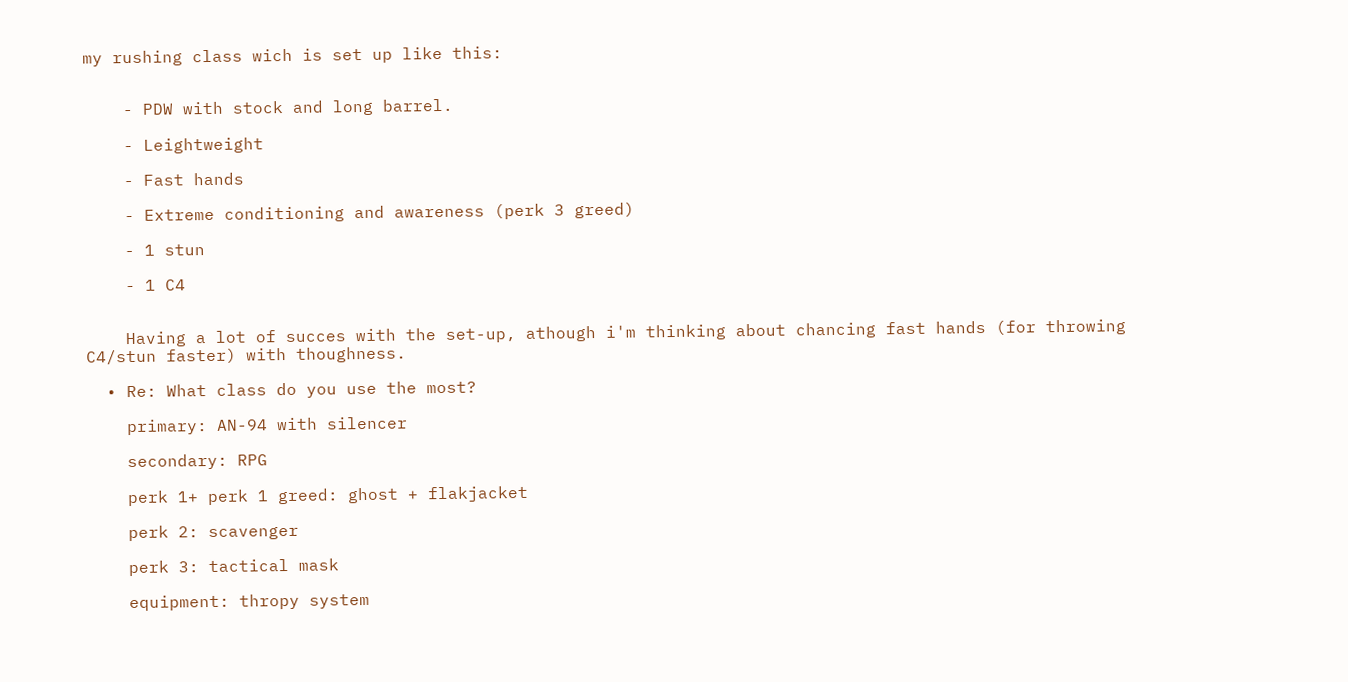my rushing class wich is set up like this:


    - PDW with stock and long barrel.

    - Leightweight

    - Fast hands

    - Extreme conditioning and awareness (perk 3 greed)

    - 1 stun

    - 1 C4


    Having a lot of succes with the set-up, athough i'm thinking about chancing fast hands (for throwing C4/stun faster) with thoughness.

  • Re: What class do you use the most?

    primary: AN-94 with silencer

    secondary: RPG

    perk 1+ perk 1 greed: ghost + flakjacket

    perk 2: scavenger

    perk 3: tactical mask

    equipment: thropy system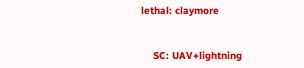lethal: claymore


    SC: UAV+lightning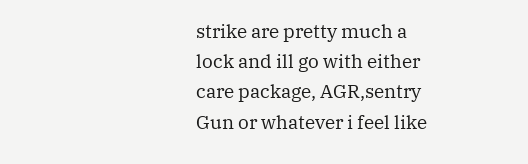strike are pretty much a lock and ill go with either care package, AGR,sentry Gun or whatever i feel like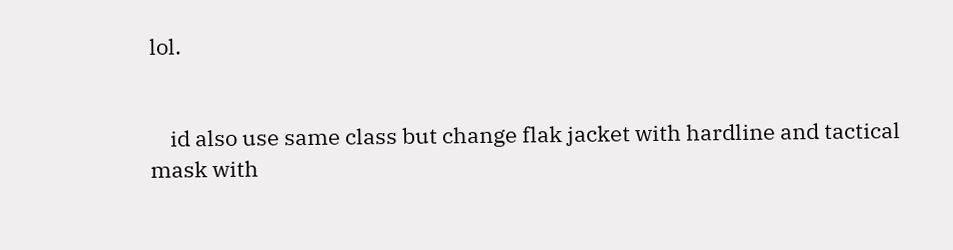lol.


    id also use same class but change flak jacket with hardline and tactical mask with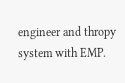engineer and thropy system with EMP.